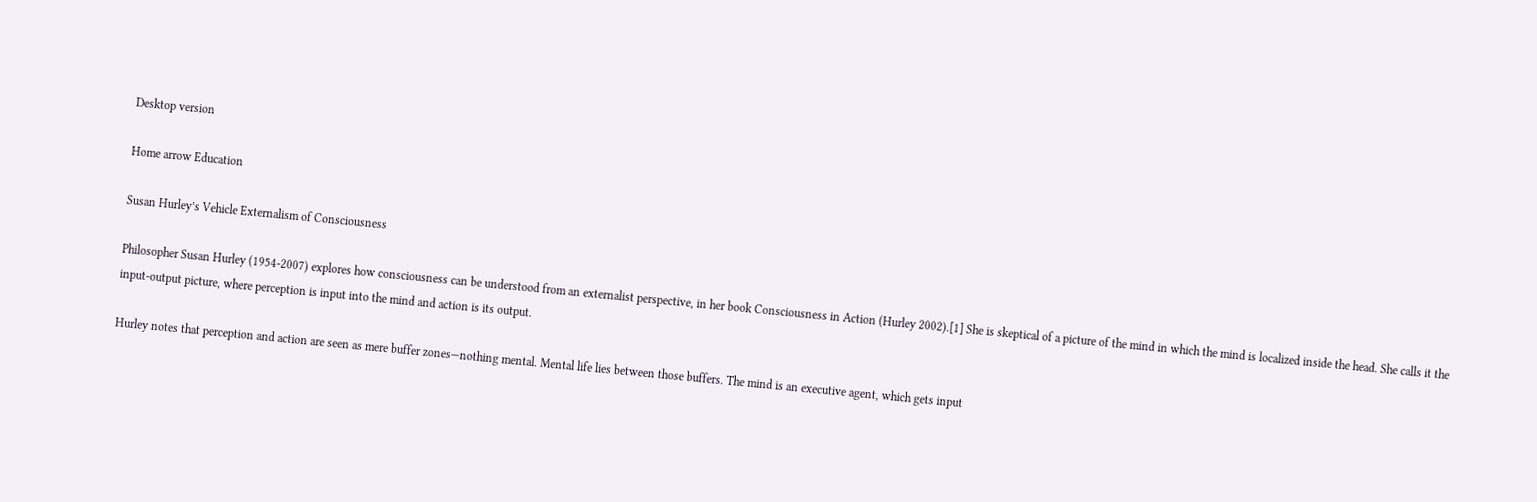Desktop version

Home arrow Education

Susan Hurley’s Vehicle Externalism of Consciousness

Philosopher Susan Hurley (1954-2007) explores how consciousness can be understood from an externalist perspective, in her book Consciousness in Action (Hurley 2002).[1] She is skeptical of a picture of the mind in which the mind is localized inside the head. She calls it the input-output picture, where perception is input into the mind and action is its output.

Hurley notes that perception and action are seen as mere buffer zones—nothing mental. Mental life lies between those buffers. The mind is an executive agent, which gets input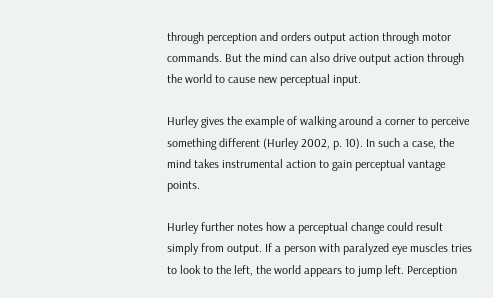through perception and orders output action through motor commands. But the mind can also drive output action through the world to cause new perceptual input.

Hurley gives the example of walking around a corner to perceive something different (Hurley 2002, p. 10). In such a case, the mind takes instrumental action to gain perceptual vantage points.

Hurley further notes how a perceptual change could result simply from output. If a person with paralyzed eye muscles tries to look to the left, the world appears to jump left. Perception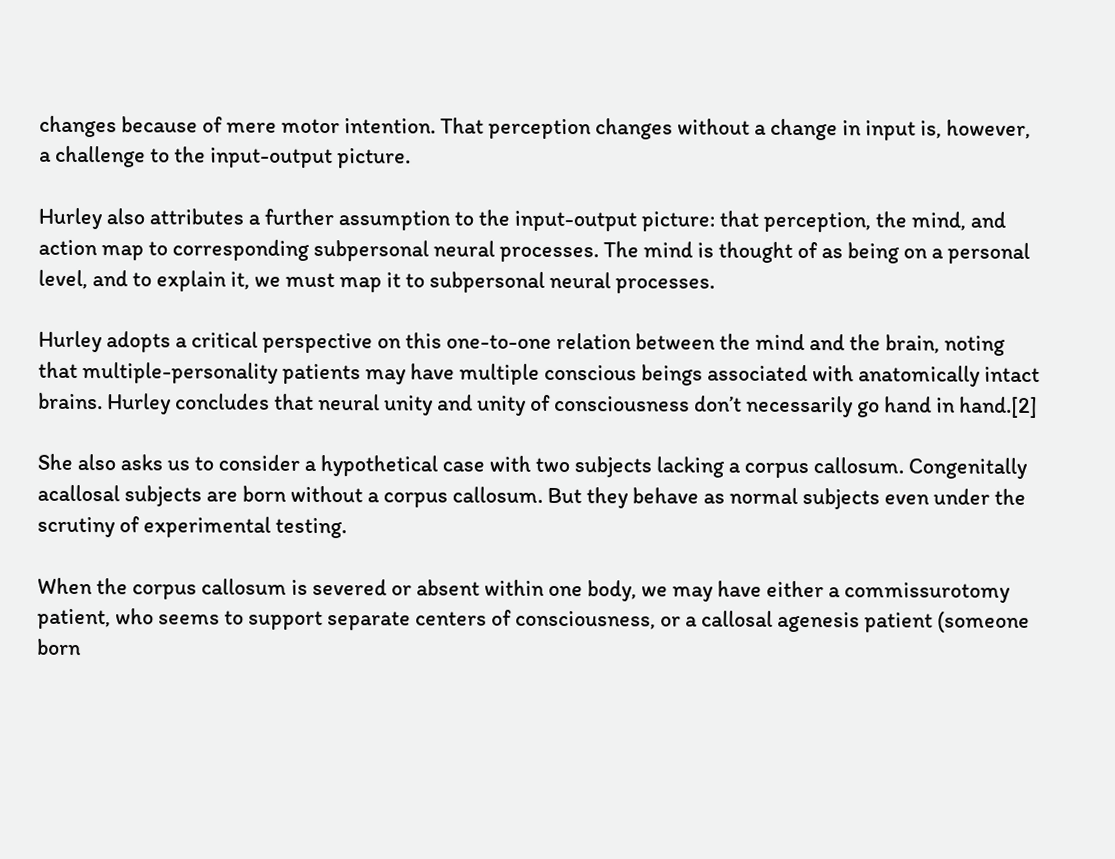changes because of mere motor intention. That perception changes without a change in input is, however, a challenge to the input-output picture.

Hurley also attributes a further assumption to the input-output picture: that perception, the mind, and action map to corresponding subpersonal neural processes. The mind is thought of as being on a personal level, and to explain it, we must map it to subpersonal neural processes.

Hurley adopts a critical perspective on this one-to-one relation between the mind and the brain, noting that multiple-personality patients may have multiple conscious beings associated with anatomically intact brains. Hurley concludes that neural unity and unity of consciousness don’t necessarily go hand in hand.[2]

She also asks us to consider a hypothetical case with two subjects lacking a corpus callosum. Congenitally acallosal subjects are born without a corpus callosum. But they behave as normal subjects even under the scrutiny of experimental testing.

When the corpus callosum is severed or absent within one body, we may have either a commissurotomy patient, who seems to support separate centers of consciousness, or a callosal agenesis patient (someone born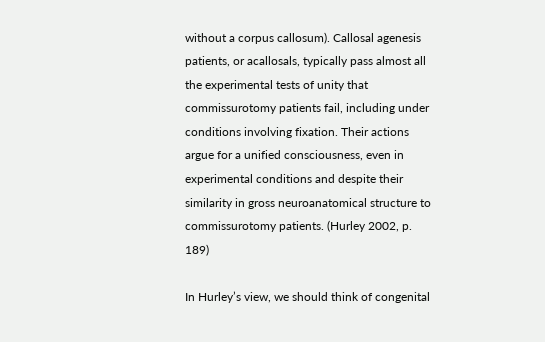without a corpus callosum). Callosal agenesis patients, or acallosals, typically pass almost all the experimental tests of unity that commissurotomy patients fail, including under conditions involving fixation. Their actions argue for a unified consciousness, even in experimental conditions and despite their similarity in gross neuroanatomical structure to commissurotomy patients. (Hurley 2002, p. 189)

In Hurley’s view, we should think of congenital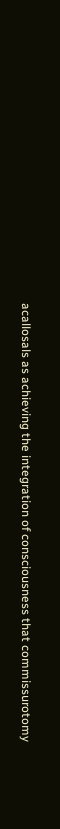acallosals as achieving the integration of consciousness that commissurotomy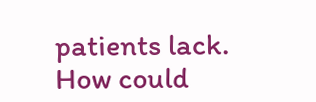patients lack. How could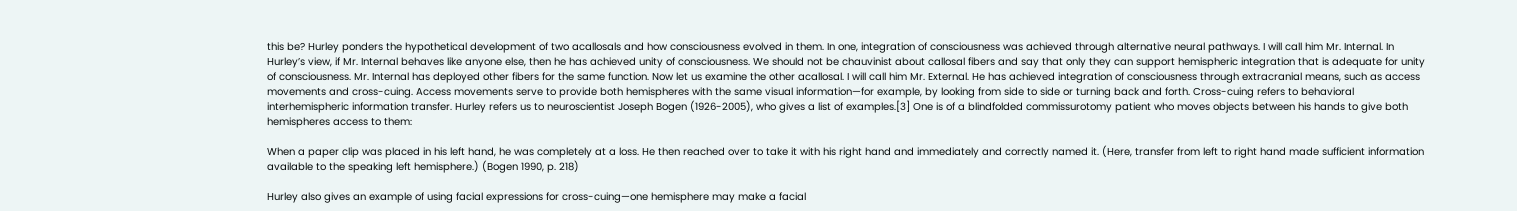this be? Hurley ponders the hypothetical development of two acallosals and how consciousness evolved in them. In one, integration of consciousness was achieved through alternative neural pathways. I will call him Mr. Internal. In Hurley’s view, if Mr. Internal behaves like anyone else, then he has achieved unity of consciousness. We should not be chauvinist about callosal fibers and say that only they can support hemispheric integration that is adequate for unity of consciousness. Mr. Internal has deployed other fibers for the same function. Now let us examine the other acallosal. I will call him Mr. External. He has achieved integration of consciousness through extracranial means, such as access movements and cross-cuing. Access movements serve to provide both hemispheres with the same visual information—for example, by looking from side to side or turning back and forth. Cross-cuing refers to behavioral interhemispheric information transfer. Hurley refers us to neuroscientist Joseph Bogen (1926-2005), who gives a list of examples.[3] One is of a blindfolded commissurotomy patient who moves objects between his hands to give both hemispheres access to them:

When a paper clip was placed in his left hand, he was completely at a loss. He then reached over to take it with his right hand and immediately and correctly named it. (Here, transfer from left to right hand made sufficient information available to the speaking left hemisphere.) (Bogen 1990, p. 218)

Hurley also gives an example of using facial expressions for cross-cuing—one hemisphere may make a facial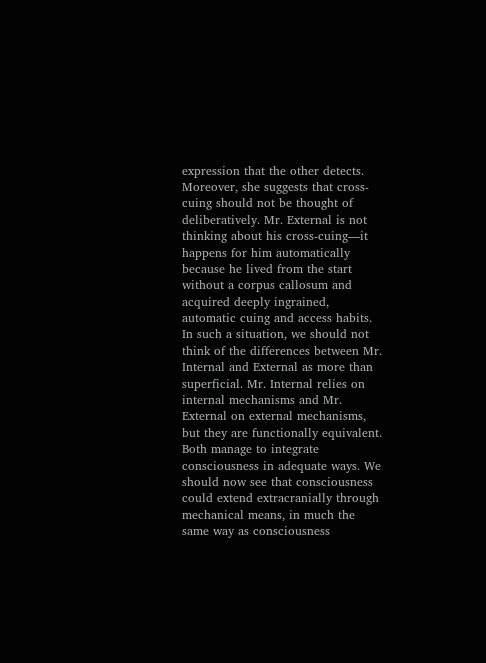expression that the other detects. Moreover, she suggests that cross-cuing should not be thought of deliberatively. Mr. External is not thinking about his cross-cuing—it happens for him automatically because he lived from the start without a corpus callosum and acquired deeply ingrained, automatic cuing and access habits. In such a situation, we should not think of the differences between Mr. Internal and External as more than superficial. Mr. Internal relies on internal mechanisms and Mr. External on external mechanisms, but they are functionally equivalent. Both manage to integrate consciousness in adequate ways. We should now see that consciousness could extend extracranially through mechanical means, in much the same way as consciousness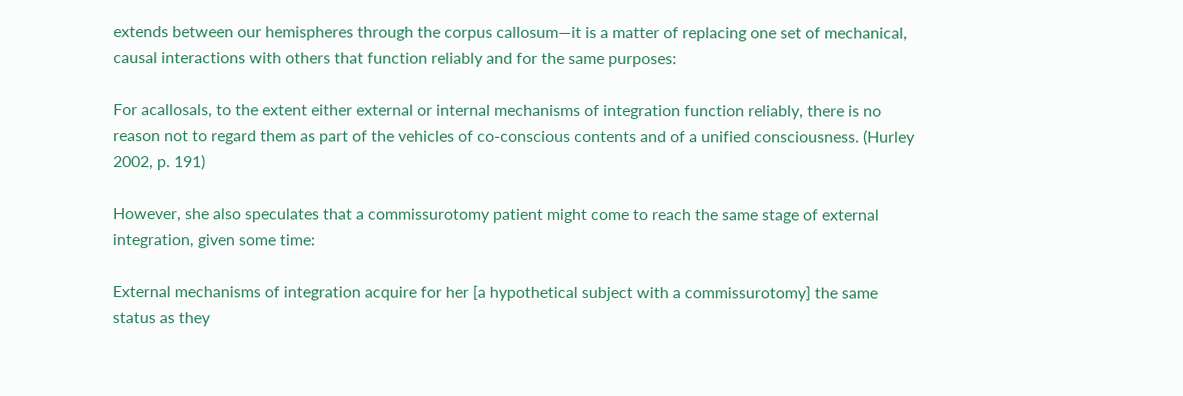extends between our hemispheres through the corpus callosum—it is a matter of replacing one set of mechanical, causal interactions with others that function reliably and for the same purposes:

For acallosals, to the extent either external or internal mechanisms of integration function reliably, there is no reason not to regard them as part of the vehicles of co-conscious contents and of a unified consciousness. (Hurley 2002, p. 191)

However, she also speculates that a commissurotomy patient might come to reach the same stage of external integration, given some time:

External mechanisms of integration acquire for her [a hypothetical subject with a commissurotomy] the same status as they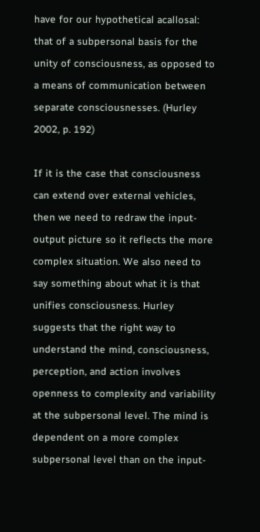have for our hypothetical acallosal: that of a subpersonal basis for the unity of consciousness, as opposed to a means of communication between separate consciousnesses. (Hurley 2002, p. 192)

If it is the case that consciousness can extend over external vehicles, then we need to redraw the input-output picture so it reflects the more complex situation. We also need to say something about what it is that unifies consciousness. Hurley suggests that the right way to understand the mind, consciousness, perception, and action involves openness to complexity and variability at the subpersonal level. The mind is dependent on a more complex subpersonal level than on the input-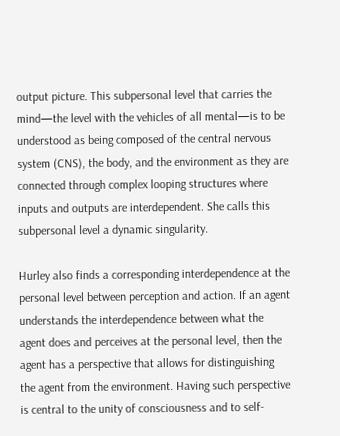output picture. This subpersonal level that carries the mind—the level with the vehicles of all mental—is to be understood as being composed of the central nervous system (CNS), the body, and the environment as they are connected through complex looping structures where inputs and outputs are interdependent. She calls this subpersonal level a dynamic singularity.

Hurley also finds a corresponding interdependence at the personal level between perception and action. If an agent understands the interdependence between what the agent does and perceives at the personal level, then the agent has a perspective that allows for distinguishing the agent from the environment. Having such perspective is central to the unity of consciousness and to self-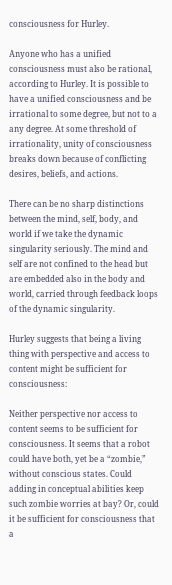consciousness for Hurley.

Anyone who has a unified consciousness must also be rational, according to Hurley. It is possible to have a unified consciousness and be irrational to some degree, but not to a any degree. At some threshold of irrationality, unity of consciousness breaks down because of conflicting desires, beliefs, and actions.

There can be no sharp distinctions between the mind, self, body, and world if we take the dynamic singularity seriously. The mind and self are not confined to the head but are embedded also in the body and world, carried through feedback loops of the dynamic singularity.

Hurley suggests that being a living thing with perspective and access to content might be sufficient for consciousness:

Neither perspective nor access to content seems to be sufficient for consciousness. It seems that a robot could have both, yet be a “zombie,” without conscious states. Could adding in conceptual abilities keep such zombie worries at bay? Or, could it be sufficient for consciousness that a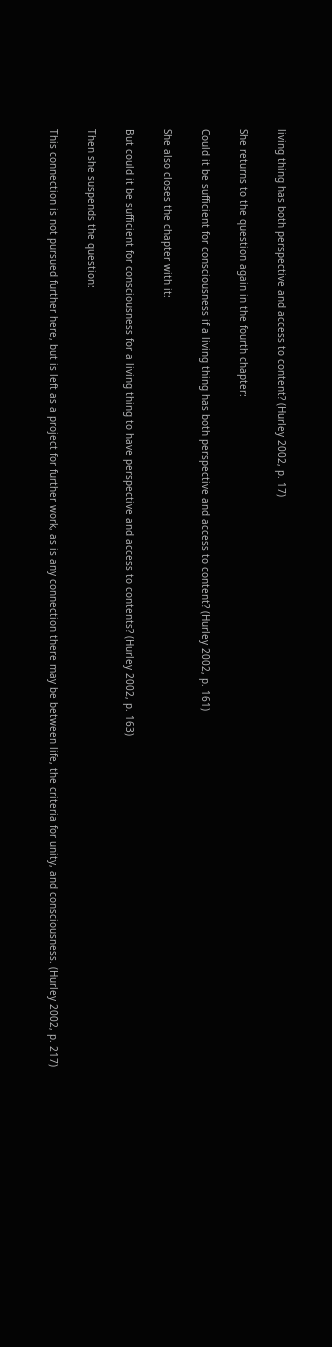living thing has both perspective and access to content? (Hurley 2002, p. 17)

She returns to the question again in the fourth chapter:

Could it be sufficient for consciousness if a living thing has both perspective and access to content? (Hurley 2002, p. 161)

She also closes the chapter with it:

But could it be sufficient for consciousness for a living thing to have perspective and access to contents? (Hurley 2002, p. 163)

Then she suspends the question:

This connection is not pursued further here, but is left as a project for further work, as is any connection there may be between life, the criteria for unity, and consciousness. (Hurley 2002, p. 217)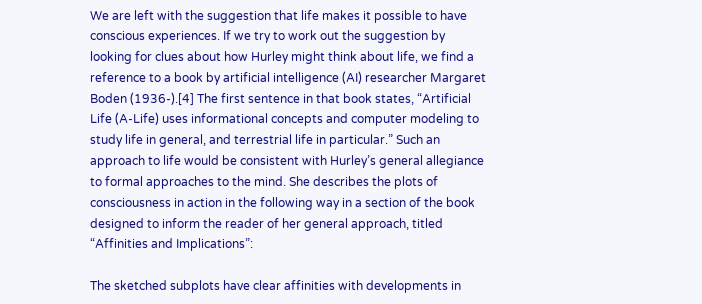We are left with the suggestion that life makes it possible to have conscious experiences. If we try to work out the suggestion by looking for clues about how Hurley might think about life, we find a reference to a book by artificial intelligence (AI) researcher Margaret Boden (1936-).[4] The first sentence in that book states, “Artificial Life (A-Life) uses informational concepts and computer modeling to study life in general, and terrestrial life in particular.” Such an approach to life would be consistent with Hurley’s general allegiance to formal approaches to the mind. She describes the plots of consciousness in action in the following way in a section of the book designed to inform the reader of her general approach, titled “Affinities and Implications”:

The sketched subplots have clear affinities with developments in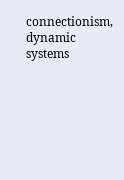connectionism, dynamic systems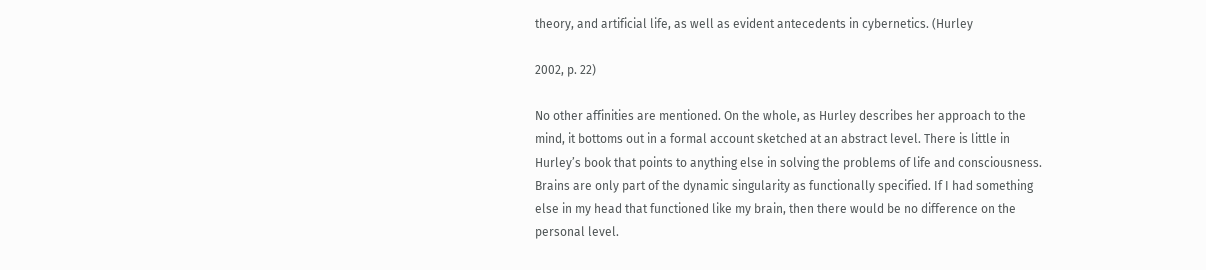theory, and artificial life, as well as evident antecedents in cybernetics. (Hurley

2002, p. 22)

No other affinities are mentioned. On the whole, as Hurley describes her approach to the mind, it bottoms out in a formal account sketched at an abstract level. There is little in Hurley’s book that points to anything else in solving the problems of life and consciousness. Brains are only part of the dynamic singularity as functionally specified. If I had something else in my head that functioned like my brain, then there would be no difference on the personal level.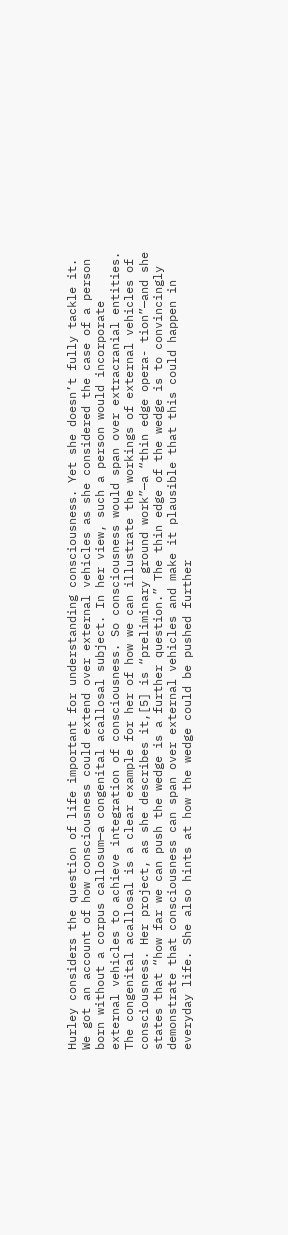Hurley considers the question of life important for understanding consciousness. Yet she doesn’t fully tackle it. We got an account of how consciousness could extend over external vehicles as she considered the case of a person born without a corpus callosum—a congenital acallosal subject. In her view, such a person would incorporate external vehicles to achieve integration of consciousness. So consciousness would span over extracranial entities. The congenital acallosal is a clear example for her of how we can illustrate the workings of external vehicles of consciousness. Her project, as she describes it,[5] is “preliminary ground work”—a “thin edge opera- tion”—and she states that “how far we can push the wedge is a further question.” The thin edge of the wedge is to convincingly demonstrate that consciousness can span over external vehicles and make it plausible that this could happen in everyday life. She also hints at how the wedge could be pushed further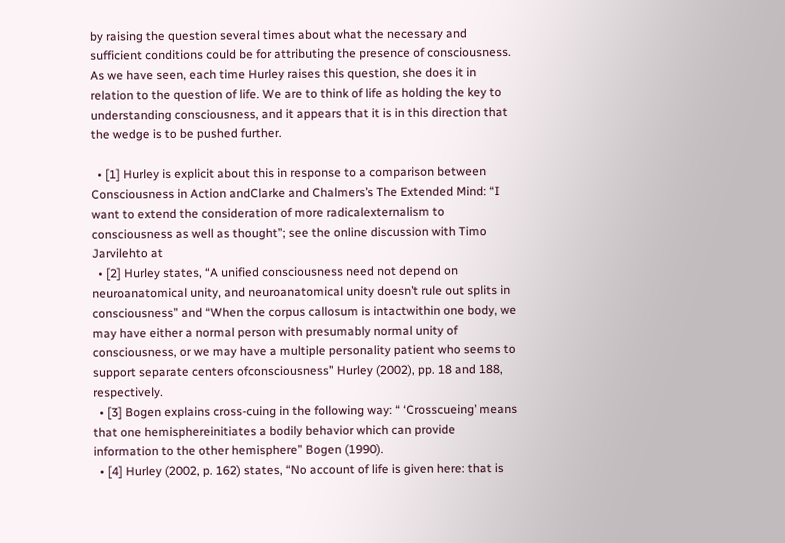by raising the question several times about what the necessary and sufficient conditions could be for attributing the presence of consciousness. As we have seen, each time Hurley raises this question, she does it in relation to the question of life. We are to think of life as holding the key to understanding consciousness, and it appears that it is in this direction that the wedge is to be pushed further.

  • [1] Hurley is explicit about this in response to a comparison between Consciousness in Action andClarke and Chalmers’s The Extended Mind: “I want to extend the consideration of more radicalexternalism to consciousness as well as thought”; see the online discussion with Timo Jarvilehto at
  • [2] Hurley states, “A unified consciousness need not depend on neuroanatomical unity, and neuroanatomical unity doesn’t rule out splits in consciousness” and “When the corpus callosum is intactwithin one body, we may have either a normal person with presumably normal unity of consciousness, or we may have a multiple personality patient who seems to support separate centers ofconsciousness” Hurley (2002), pp. 18 and 188, respectively.
  • [3] Bogen explains cross-cuing in the following way: “ ‘Crosscueing’ means that one hemisphereinitiates a bodily behavior which can provide information to the other hemisphere” Bogen (1990).
  • [4] Hurley (2002, p. 162) states, “No account of life is given here: that is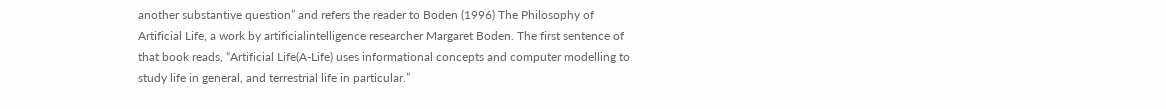another substantive question” and refers the reader to Boden (1996) The Philosophy of Artificial Life, a work by artificialintelligence researcher Margaret Boden. The first sentence of that book reads, “Artificial Life(A-Life) uses informational concepts and computer modelling to study life in general, and terrestrial life in particular.”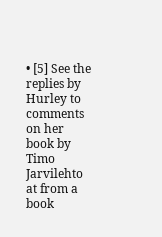• [5] See the replies by Hurley to comments on her book by Timo Jarvilehto at from a book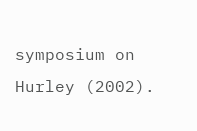symposium on Hurley (2002).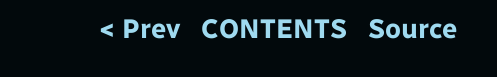< Prev   CONTENTS   Source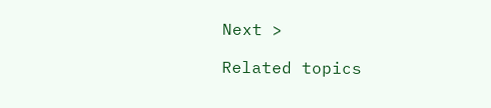Next >

Related topics